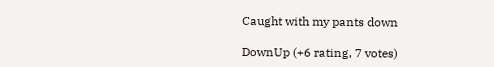Caught with my pants down

DownUp (+6 rating, 7 votes)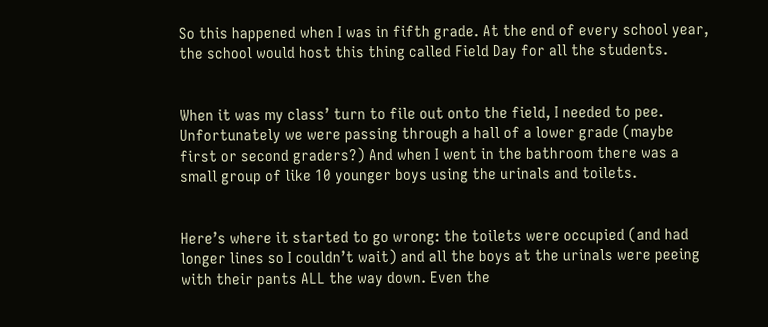So this happened when I was in fifth grade. At the end of every school year, the school would host this thing called Field Day for all the students.


When it was my class’ turn to file out onto the field, I needed to pee. Unfortunately we were passing through a hall of a lower grade (maybe first or second graders?) And when I went in the bathroom there was a small group of like 10 younger boys using the urinals and toilets.


Here’s where it started to go wrong: the toilets were occupied (and had longer lines so I couldn’t wait) and all the boys at the urinals were peeing with their pants ALL the way down. Even the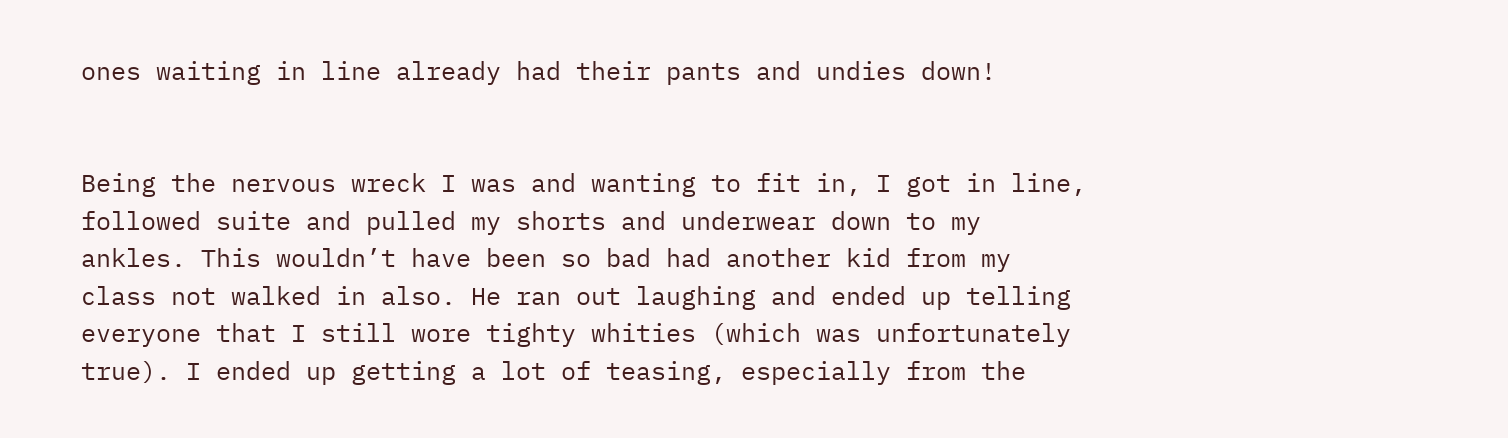ones waiting in line already had their pants and undies down!


Being the nervous wreck I was and wanting to fit in, I got in line, followed suite and pulled my shorts and underwear down to my ankles. This wouldn’t have been so bad had another kid from my class not walked in also. He ran out laughing and ended up telling everyone that I still wore tighty whities (which was unfortunately true). I ended up getting a lot of teasing, especially from the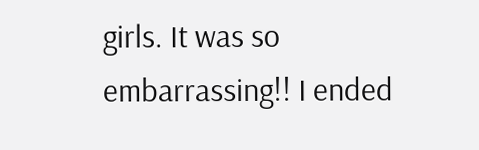girls. It was so embarrassing!! I ended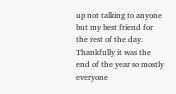up not talking to anyone but my best friend for the rest of the day. Thankfully it was the end of the year so mostly everyone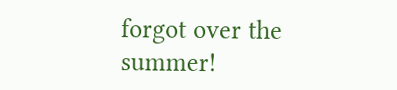forgot over the summer!